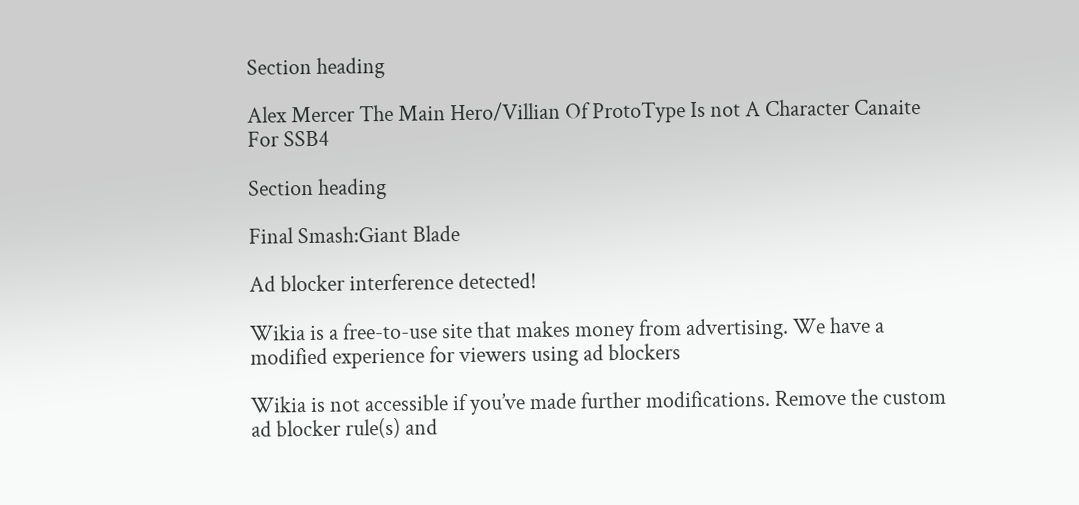Section heading

Alex Mercer The Main Hero/Villian Of ProtoType Is not A Character Canaite For SSB4

Section heading

Final Smash:Giant Blade

Ad blocker interference detected!

Wikia is a free-to-use site that makes money from advertising. We have a modified experience for viewers using ad blockers

Wikia is not accessible if you’ve made further modifications. Remove the custom ad blocker rule(s) and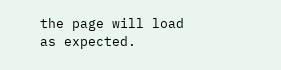the page will load as expected.